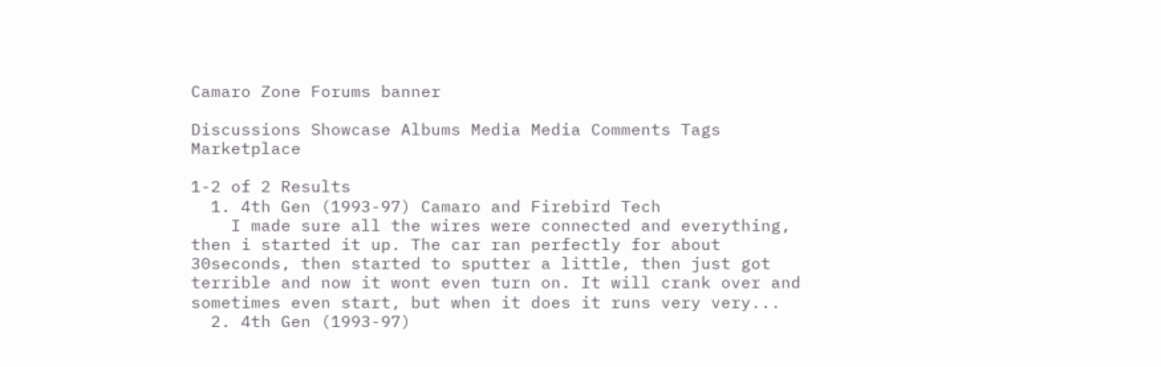Camaro Zone Forums banner

Discussions Showcase Albums Media Media Comments Tags Marketplace

1-2 of 2 Results
  1. 4th Gen (1993-97) Camaro and Firebird Tech
    I made sure all the wires were connected and everything, then i started it up. The car ran perfectly for about 30seconds, then started to sputter a little, then just got terrible and now it wont even turn on. It will crank over and sometimes even start, but when it does it runs very very...
  2. 4th Gen (1993-97)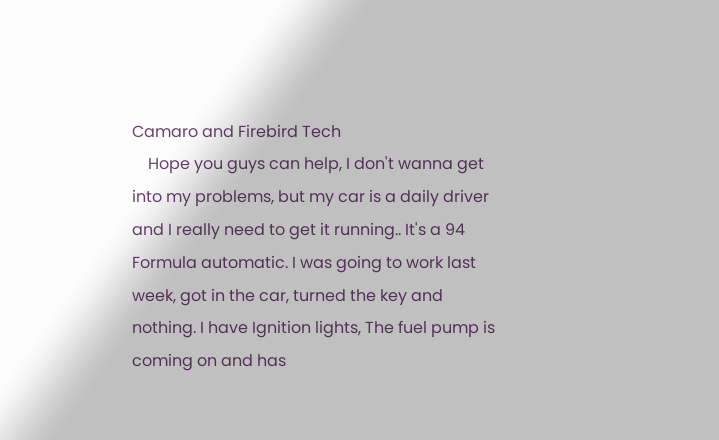Camaro and Firebird Tech
    Hope you guys can help, I don't wanna get into my problems, but my car is a daily driver and I really need to get it running.. It's a 94 Formula automatic. I was going to work last week, got in the car, turned the key and nothing. I have Ignition lights, The fuel pump is coming on and has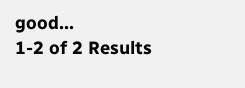good...
1-2 of 2 Results